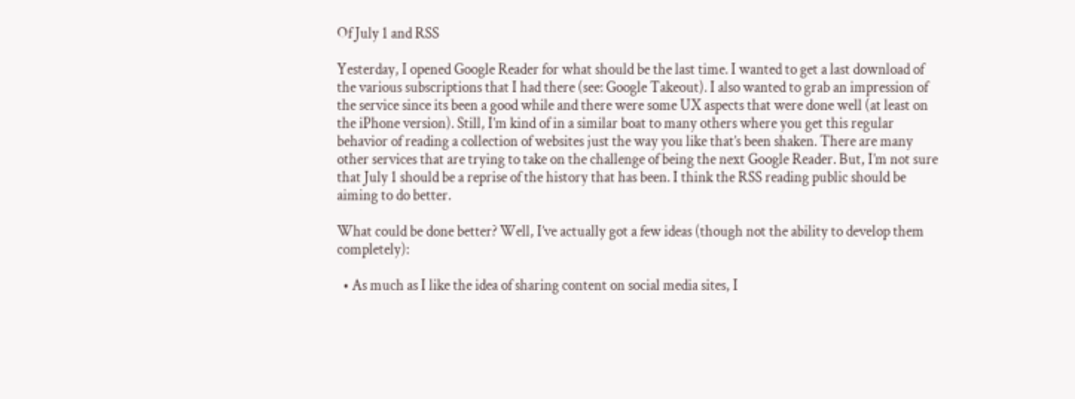Of July 1 and RSS

Yesterday, I opened Google Reader for what should be the last time. I wanted to get a last download of the various subscriptions that I had there (see: Google Takeout). I also wanted to grab an impression of the service since its been a good while and there were some UX aspects that were done well (at least on the iPhone version). Still, I’m kind of in a similar boat to many others where you get this regular behavior of reading a collection of websites just the way you like that’s been shaken. There are many other services that are trying to take on the challenge of being the next Google Reader. But, I’m not sure that July 1 should be a reprise of the history that has been. I think the RSS reading public should be aiming to do better.

What could be done better? Well, I’ve actually got a few ideas (though not the ability to develop them completely):

  • As much as I like the idea of sharing content on social media sites, I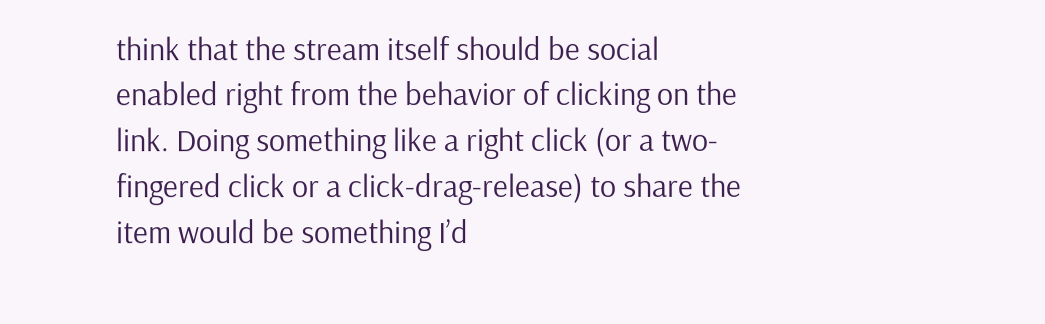think that the stream itself should be social enabled right from the behavior of clicking on the link. Doing something like a right click (or a two-fingered click or a click-drag-release) to share the item would be something I’d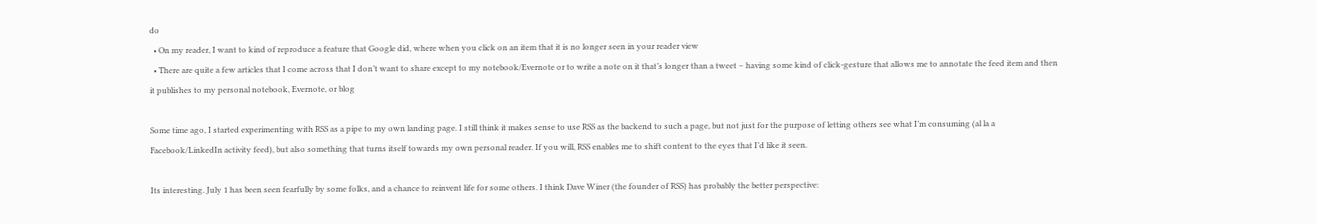do
  • On my reader, I want to kind of reproduce a feature that Google did, where when you click on an item that it is no longer seen in your reader view
  • There are quite a few articles that I come across that I don’t want to share except to my notebook/Evernote or to write a note on it that’s longer than a tweet – having some kind of click-gesture that allows me to annotate the feed item and then it publishes to my personal notebook, Evernote, or blog

Some time ago, I started experimenting with RSS as a pipe to my own landing page. I still think it makes sense to use RSS as the backend to such a page, but not just for the purpose of letting others see what I’m consuming (al la a Facebook/LinkedIn activity feed), but also something that turns itself towards my own personal reader. If you will, RSS enables me to shift content to the eyes that I’d like it seen.

Its interesting. July 1 has been seen fearfully by some folks, and a chance to reinvent life for some others. I think Dave Winer (the founder of RSS) has probably the better perspective: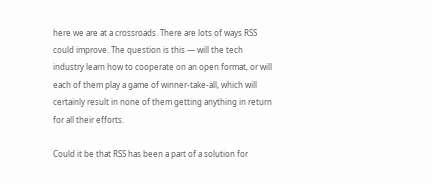here we are at a crossroads. There are lots of ways RSS could improve. The question is this — will the tech industry learn how to cooperate on an open format, or will each of them play a game of winner-take-all, which will certainly result in none of them getting anything in return for all their efforts.

Could it be that RSS has been a part of a solution for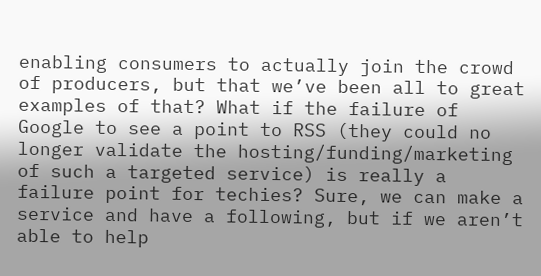enabling consumers to actually join the crowd of producers, but that we’ve been all to great examples of that? What if the failure of Google to see a point to RSS (they could no longer validate the hosting/funding/marketing of such a targeted service) is really a failure point for techies? Sure, we can make a service and have a following, but if we aren’t able to help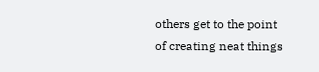others get to the point of creating neat things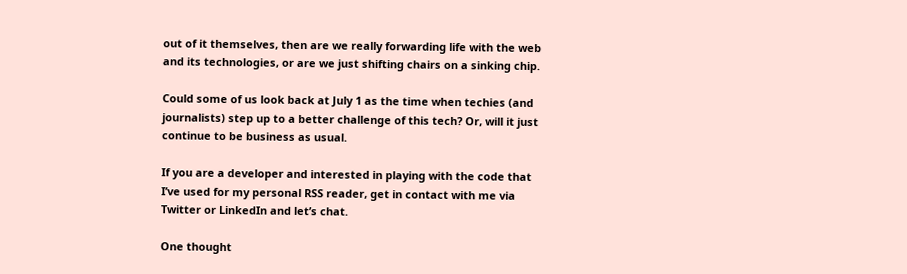out of it themselves, then are we really forwarding life with the web and its technologies, or are we just shifting chairs on a sinking chip.

Could some of us look back at July 1 as the time when techies (and journalists) step up to a better challenge of this tech? Or, will it just continue to be business as usual.

If you are a developer and interested in playing with the code that I’ve used for my personal RSS reader, get in contact with me via Twitter or LinkedIn and let’s chat.

One thought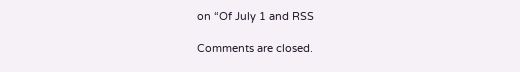on “Of July 1 and RSS

Comments are closed.